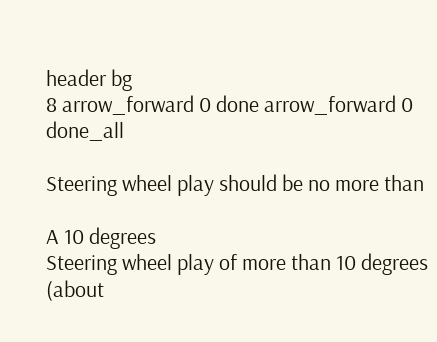header bg
8 arrow_forward 0 done arrow_forward 0 done_all

Steering wheel play should be no more than

A 10 degrees
Steering wheel play of more than 10 degrees (about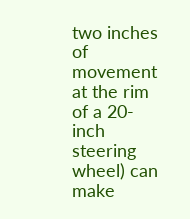two inches of movement at the rim of a 20-inch steering wheel) can make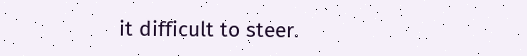it difficult to steer.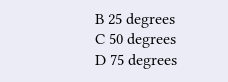B 25 degrees
C 50 degrees
D 75 degrees